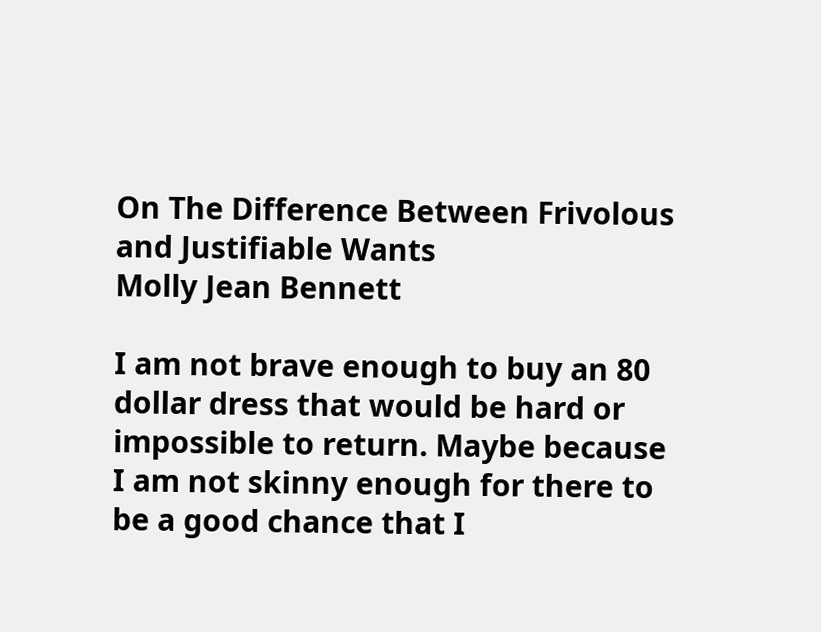On The Difference Between Frivolous and Justifiable Wants
Molly Jean Bennett

I am not brave enough to buy an 80 dollar dress that would be hard or impossible to return. Maybe because I am not skinny enough for there to be a good chance that I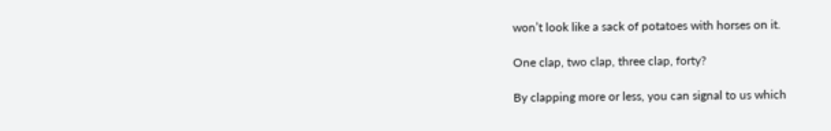won’t look like a sack of potatoes with horses on it.

One clap, two clap, three clap, forty?

By clapping more or less, you can signal to us which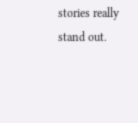stories really stand out.